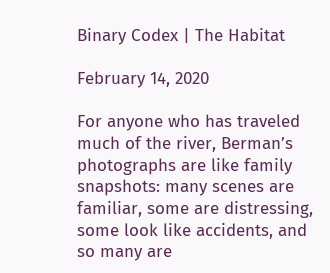Binary Codex | The Habitat

February 14, 2020

For anyone who has traveled much of the river, Berman’s photographs are like family snapshots: many scenes are familiar, some are distressing, some look like accidents, and so many are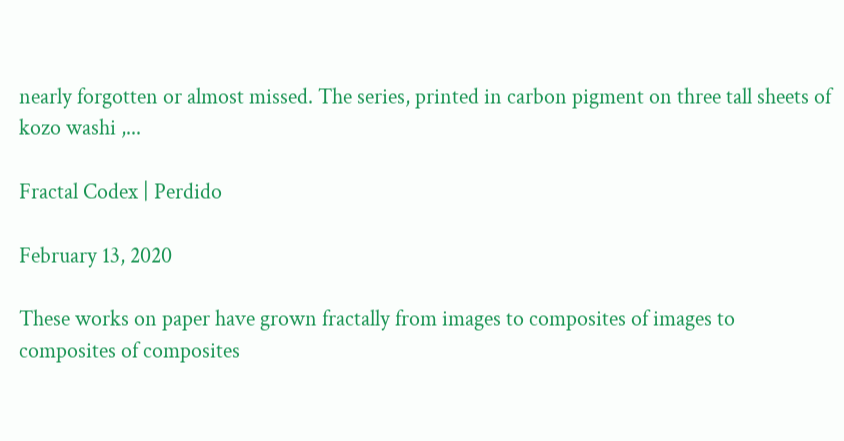nearly forgotten or almost missed. The series, printed in carbon pigment on three tall sheets of kozo washi ,...

Fractal Codex | Perdido

February 13, 2020

These works on paper have grown fractally from images to composites of images to composites of composites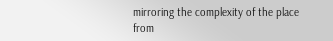mirroring the complexity of the place from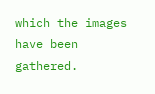which the images have been gathered.